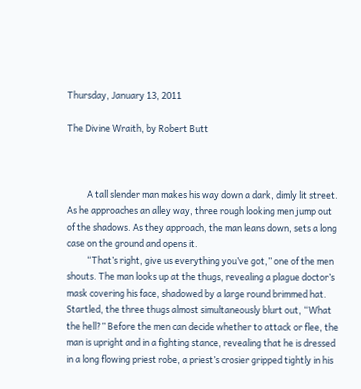Thursday, January 13, 2011

The Divine Wraith, by Robert Butt



          A tall slender man makes his way down a dark, dimly lit street. As he approaches an alley way, three rough looking men jump out of the shadows. As they approach, the man leans down, sets a long case on the ground and opens it.
          “That’s right, give us everything you’ve got,” one of the men shouts. The man looks up at the thugs, revealing a plague doctor’s mask covering his face, shadowed by a large round brimmed hat. Startled, the three thugs almost simultaneously blurt out, “What the hell?” Before the men can decide whether to attack or flee, the man is upright and in a fighting stance, revealing that he is dressed in a long flowing priest robe, a priest’s crosier gripped tightly in his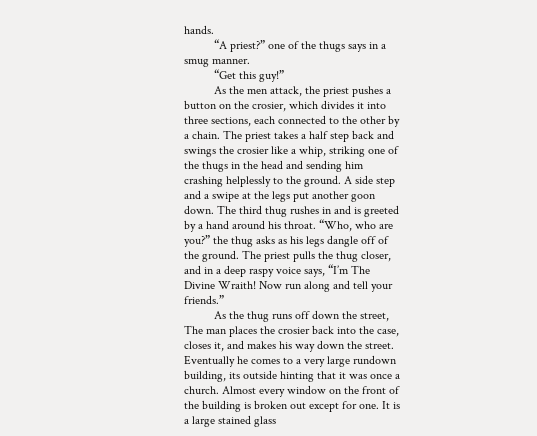hands.
          “A priest?” one of the thugs says in a smug manner.
          “Get this guy!”
          As the men attack, the priest pushes a button on the crosier, which divides it into three sections, each connected to the other by a chain. The priest takes a half step back and swings the crosier like a whip, striking one of the thugs in the head and sending him crashing helplessly to the ground. A side step and a swipe at the legs put another goon down. The third thug rushes in and is greeted by a hand around his throat. “Who, who are you?” the thug asks as his legs dangle off of the ground. The priest pulls the thug closer, and in a deep raspy voice says, “I’m The Divine Wraith! Now run along and tell your friends.”
          As the thug runs off down the street, The man places the crosier back into the case, closes it, and makes his way down the street. Eventually he comes to a very large rundown building, its outside hinting that it was once a church. Almost every window on the front of the building is broken out except for one. It is a large stained glass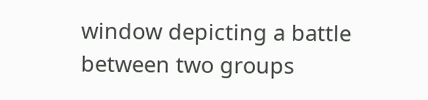window depicting a battle between two groups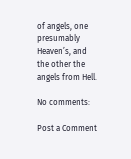of angels, one presumably Heaven’s, and the other the angels from Hell.

No comments:

Post a Comment